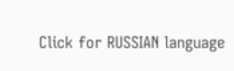Click for RUSSIAN language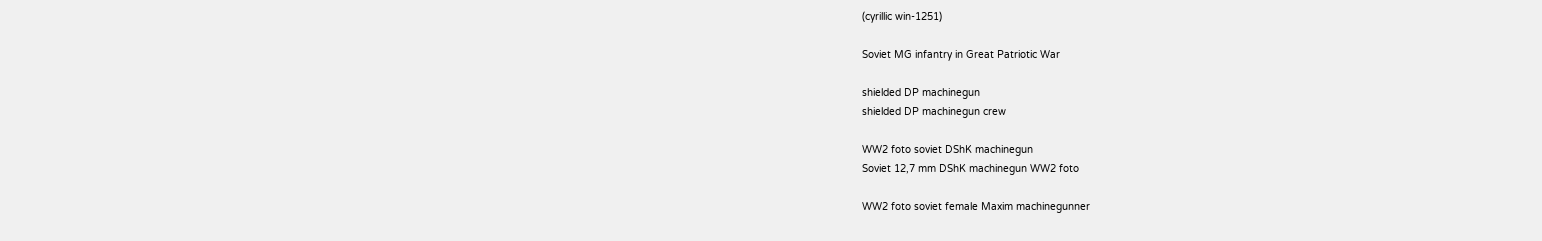(cyrillic win-1251)

Soviet MG infantry in Great Patriotic War

shielded DP machinegun
shielded DP machinegun crew

WW2 foto soviet DShK machinegun
Soviet 12,7 mm DShK machinegun WW2 foto

WW2 foto soviet female Maxim machinegunner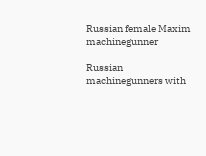Russian female Maxim machinegunner

Russian machinegunners with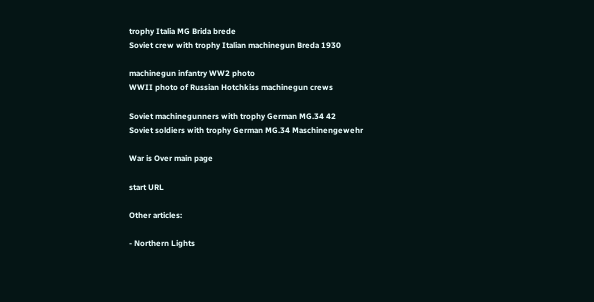trophy Italia MG Brida brede
Soviet crew with trophy Italian machinegun Breda 1930

machinegun infantry WW2 photo
WWII photo of Russian Hotchkiss machinegun crews

Soviet machinegunners with trophy German MG.34 42
Soviet soldiers with trophy German MG.34 Maschinengewehr

War is Over main page

start URL

Other articles:

- Northern Lights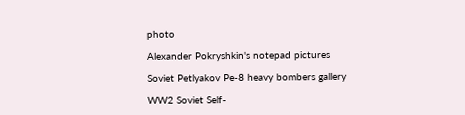photo

Alexander Pokryshkin's notepad pictures

Soviet Petlyakov Pe-8 heavy bombers gallery

WW2 Soviet Self-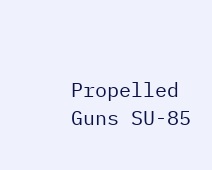Propelled Guns SU-85